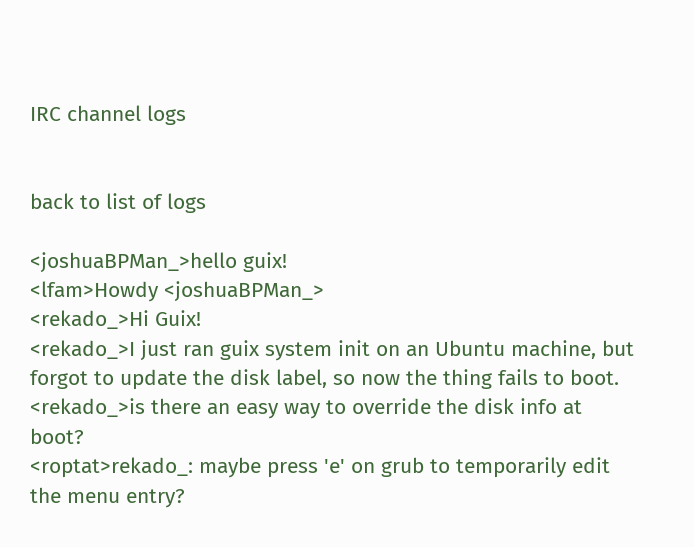IRC channel logs


back to list of logs

<joshuaBPMan_>hello guix!
<lfam>Howdy <joshuaBPMan_>
<rekado_>Hi Guix!
<rekado_>I just ran guix system init on an Ubuntu machine, but forgot to update the disk label, so now the thing fails to boot.
<rekado_>is there an easy way to override the disk info at boot?
<roptat>rekado_: maybe press 'e' on grub to temporarily edit the menu entry?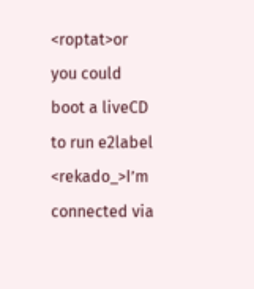<roptat>or you could boot a liveCD to run e2label
<rekado_>I’m connected via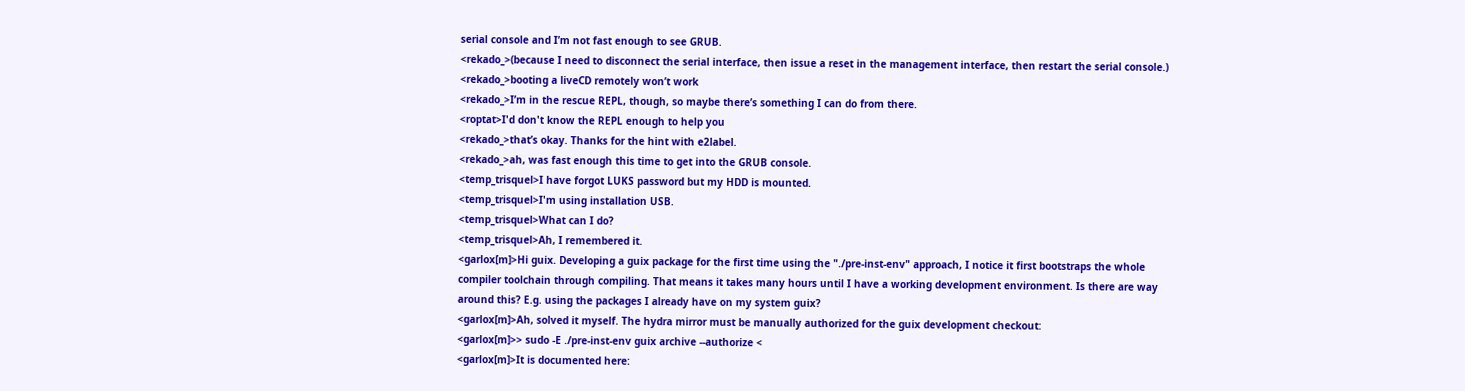serial console and I’m not fast enough to see GRUB.
<rekado_>(because I need to disconnect the serial interface, then issue a reset in the management interface, then restart the serial console.)
<rekado_>booting a liveCD remotely won’t work
<rekado_>I’m in the rescue REPL, though, so maybe there’s something I can do from there.
<roptat>I'd don't know the REPL enough to help you
<rekado_>that’s okay. Thanks for the hint with e2label.
<rekado_>ah, was fast enough this time to get into the GRUB console.
<temp_trisquel>I have forgot LUKS password but my HDD is mounted.
<temp_trisquel>I'm using installation USB.
<temp_trisquel>What can I do?
<temp_trisquel>Ah, I remembered it.
<garlox[m]>Hi guix. Developing a guix package for the first time using the "./pre-inst-env" approach, I notice it first bootstraps the whole compiler toolchain through compiling. That means it takes many hours until I have a working development environment. Is there are way around this? E.g. using the packages I already have on my system guix?
<garlox[m]>Ah, solved it myself. The hydra mirror must be manually authorized for the guix development checkout:
<garlox[m]>> sudo -E ./pre-inst-env guix archive --authorize <
<garlox[m]>It is documented here: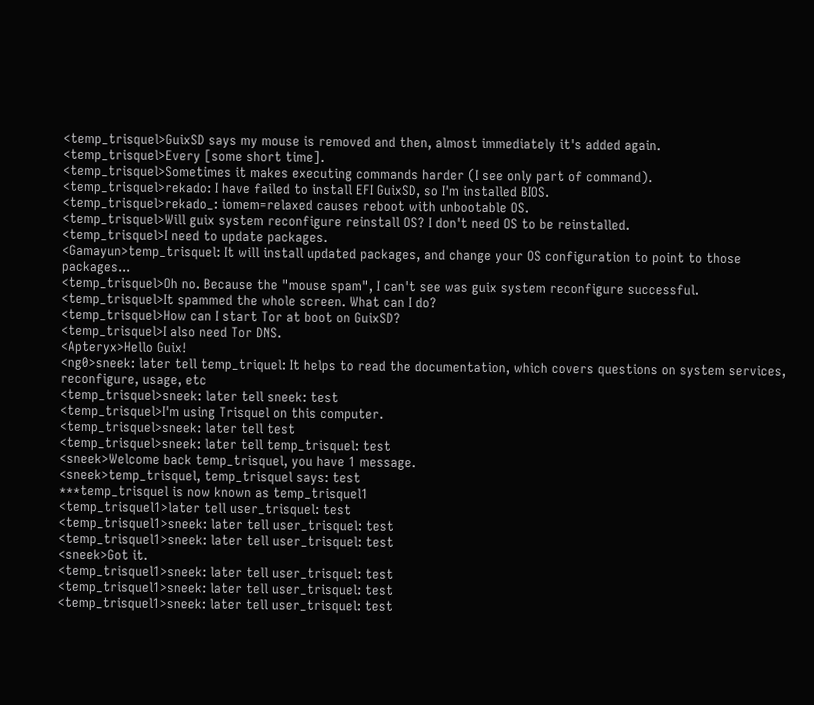<temp_trisquel>GuixSD says my mouse is removed and then, almost immediately it's added again.
<temp_trisquel>Every [some short time].
<temp_trisquel>Sometimes it makes executing commands harder (I see only part of command).
<temp_trisquel>rekado: I have failed to install EFI GuixSD, so I'm installed BIOS.
<temp_trisquel>rekado_: iomem=relaxed causes reboot with unbootable OS.
<temp_trisquel>Will guix system reconfigure reinstall OS? I don't need OS to be reinstalled.
<temp_trisquel>I need to update packages.
<Gamayun>temp_trisquel: It will install updated packages, and change your OS configuration to point to those packages...
<temp_trisquel>Oh no. Because the "mouse spam", I can't see was guix system reconfigure successful.
<temp_trisquel>It spammed the whole screen. What can I do?
<temp_trisquel>How can I start Tor at boot on GuixSD?
<temp_trisquel>I also need Tor DNS.
<Apteryx>Hello Guix!
<ng0>sneek: later tell temp_triquel: It helps to read the documentation, which covers questions on system services, reconfigure, usage, etc
<temp_trisquel>sneek: later tell sneek: test
<temp_trisquel>I'm using Trisquel on this computer.
<temp_trisquel>sneek: later tell test
<temp_trisquel>sneek: later tell temp_trisquel: test
<sneek>Welcome back temp_trisquel, you have 1 message.
<sneek>temp_trisquel, temp_trisquel says: test
***temp_trisquel is now known as temp_trisquel1
<temp_trisquel1>later tell user_trisquel: test
<temp_trisquel1>sneek: later tell user_trisquel: test
<temp_trisquel1>sneek: later tell user_trisquel: test
<sneek>Got it.
<temp_trisquel1>sneek: later tell user_trisquel: test
<temp_trisquel1>sneek: later tell user_trisquel: test
<temp_trisquel1>sneek: later tell user_trisquel: test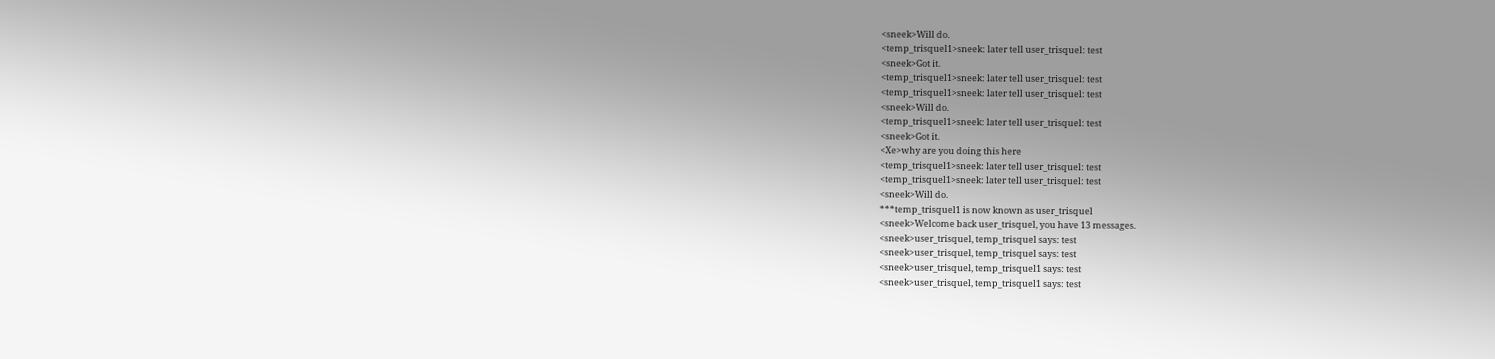<sneek>Will do.
<temp_trisquel1>sneek: later tell user_trisquel: test
<sneek>Got it.
<temp_trisquel1>sneek: later tell user_trisquel: test
<temp_trisquel1>sneek: later tell user_trisquel: test
<sneek>Will do.
<temp_trisquel1>sneek: later tell user_trisquel: test
<sneek>Got it.
<Xe>why are you doing this here
<temp_trisquel1>sneek: later tell user_trisquel: test
<temp_trisquel1>sneek: later tell user_trisquel: test
<sneek>Will do.
***temp_trisquel1 is now known as user_trisquel
<sneek>Welcome back user_trisquel, you have 13 messages.
<sneek>user_trisquel, temp_trisquel says: test
<sneek>user_trisquel, temp_trisquel says: test
<sneek>user_trisquel, temp_trisquel1 says: test
<sneek>user_trisquel, temp_trisquel1 says: test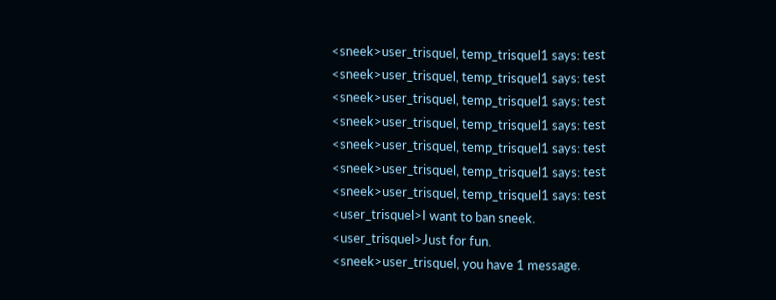<sneek>user_trisquel, temp_trisquel1 says: test
<sneek>user_trisquel, temp_trisquel1 says: test
<sneek>user_trisquel, temp_trisquel1 says: test
<sneek>user_trisquel, temp_trisquel1 says: test
<sneek>user_trisquel, temp_trisquel1 says: test
<sneek>user_trisquel, temp_trisquel1 says: test
<sneek>user_trisquel, temp_trisquel1 says: test
<user_trisquel>I want to ban sneek.
<user_trisquel>Just for fun.
<sneek>user_trisquel, you have 1 message.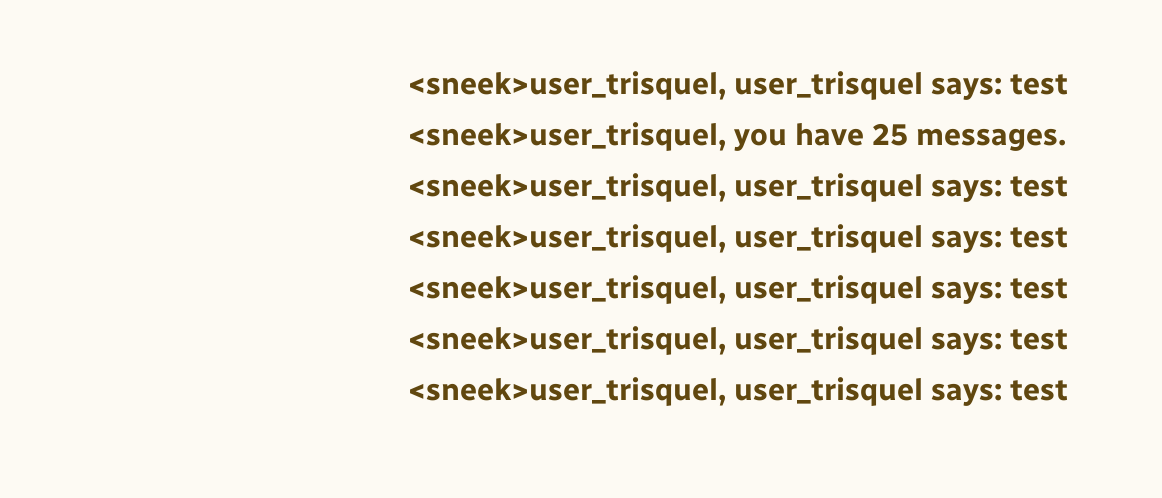<sneek>user_trisquel, user_trisquel says: test
<sneek>user_trisquel, you have 25 messages.
<sneek>user_trisquel, user_trisquel says: test
<sneek>user_trisquel, user_trisquel says: test
<sneek>user_trisquel, user_trisquel says: test
<sneek>user_trisquel, user_trisquel says: test
<sneek>user_trisquel, user_trisquel says: test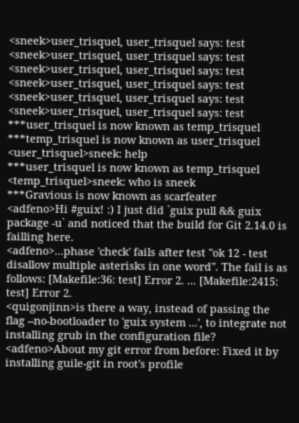<sneek>user_trisquel, user_trisquel says: test
<sneek>user_trisquel, user_trisquel says: test
<sneek>user_trisquel, user_trisquel says: test
<sneek>user_trisquel, user_trisquel says: test
<sneek>user_trisquel, user_trisquel says: test
<sneek>user_trisquel, user_trisquel says: test
***user_trisquel is now known as temp_trisquel
***temp_trisquel is now known as user_trisquel
<user_trisquel>sneek: help
***user_trisquel is now known as temp_trisquel
<temp_trisquel>sneek: who is sneek
***Gravious is now known as scarfeater
<adfeno>Hi #guix! :) I just did `guix pull && guix package -u` and noticed that the build for Git 2.14.0 is failling here.
<adfeno>...phase 'check' fails after test "ok 12 - test disallow multiple asterisks in one word". The fail is as follows: [Makefile:36: test] Error 2. ... [Makefile:2415: test] Error 2.
<quigonjinn>is there a way, instead of passing the flag --no-bootloader to 'guix system ...', to integrate not installing grub in the configuration file?
<adfeno>About my git error from before: Fixed it by installing guile-git in root's profile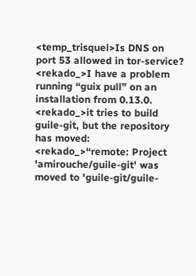<temp_trisquel>Is DNS on port 53 allowed in tor-service?
<rekado_>I have a problem running “guix pull” on an installation from 0.13.0.
<rekado_>it tries to build guile-git, but the repository has moved:
<rekado_>“remote: Project 'amirouche/guile-git' was moved to 'guile-git/guile-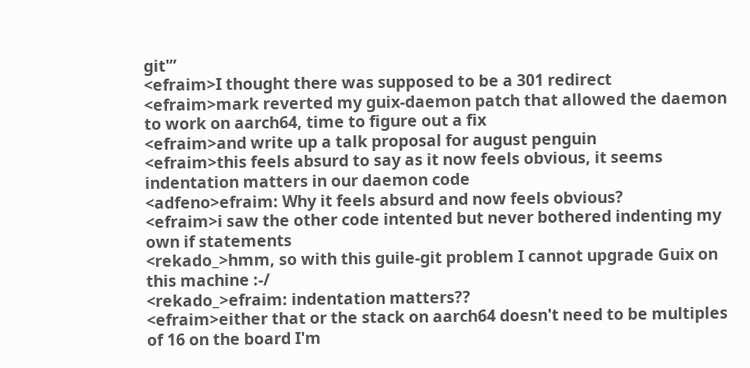git'”
<efraim>I thought there was supposed to be a 301 redirect
<efraim>mark reverted my guix-daemon patch that allowed the daemon to work on aarch64, time to figure out a fix
<efraim>and write up a talk proposal for august penguin
<efraim>this feels absurd to say as it now feels obvious, it seems indentation matters in our daemon code
<adfeno>efraim: Why it feels absurd and now feels obvious?
<efraim>i saw the other code intented but never bothered indenting my own if statements
<rekado_>hmm, so with this guile-git problem I cannot upgrade Guix on this machine :-/
<rekado_>efraim: indentation matters??
<efraim>either that or the stack on aarch64 doesn't need to be multiples of 16 on the board I'm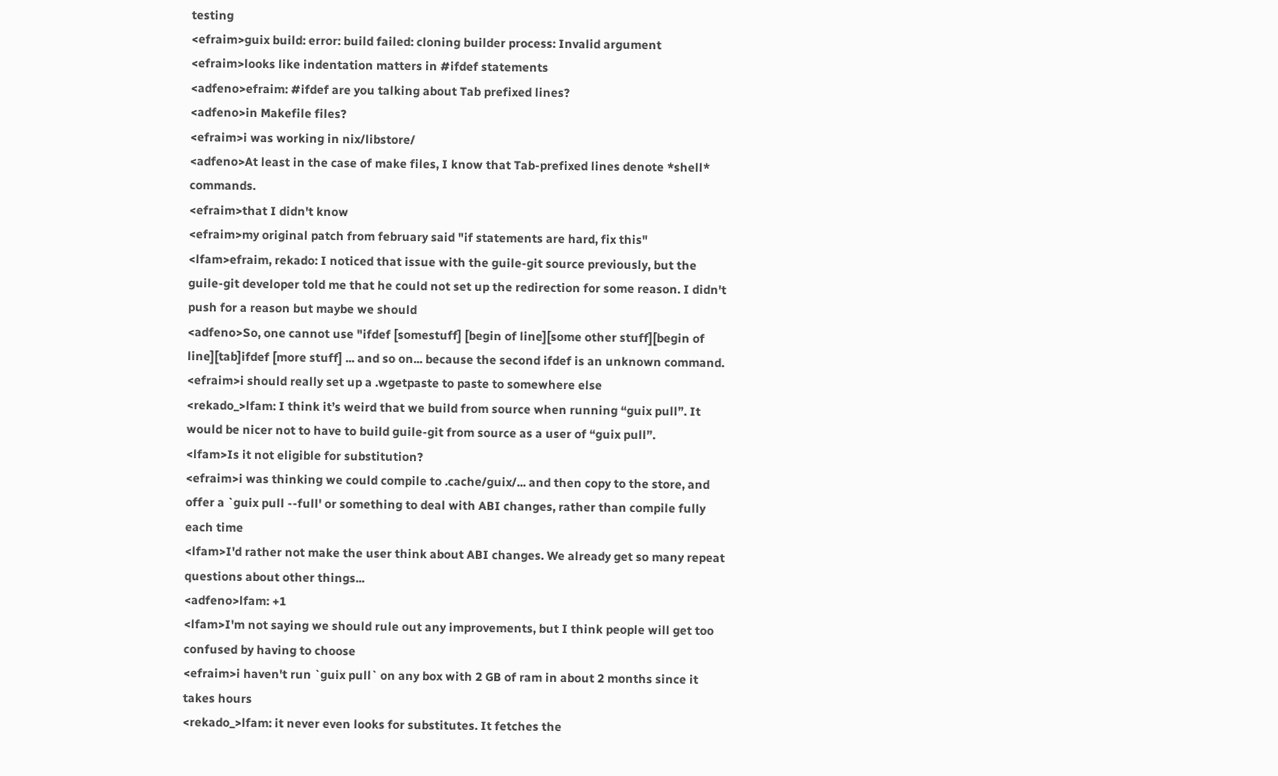testing
<efraim>guix build: error: build failed: cloning builder process: Invalid argument
<efraim>looks like indentation matters in #ifdef statements
<adfeno>efraim: #ifdef are you talking about Tab prefixed lines?
<adfeno>in Makefile files?
<efraim>i was working in nix/libstore/
<adfeno>At least in the case of make files, I know that Tab-prefixed lines denote *shell* commands.
<efraim>that I didn't know
<efraim>my original patch from february said "if statements are hard, fix this"
<lfam>efraim, rekado: I noticed that issue with the guile-git source previously, but the guile-git developer told me that he could not set up the redirection for some reason. I didn't push for a reason but maybe we should
<adfeno>So, one cannot use "ifdef [somestuff] [begin of line][some other stuff][begin of line][tab]ifdef [more stuff] ... and so on... because the second ifdef is an unknown command.
<efraim>i should really set up a .wgetpaste to paste to somewhere else
<rekado_>lfam: I think it’s weird that we build from source when running “guix pull”. It would be nicer not to have to build guile-git from source as a user of “guix pull”.
<lfam>Is it not eligible for substitution?
<efraim>i was thinking we could compile to .cache/guix/... and then copy to the store, and offer a `guix pull --full' or something to deal with ABI changes, rather than compile fully each time
<lfam>I'd rather not make the user think about ABI changes. We already get so many repeat questions about other things...
<adfeno>lfam: +1
<lfam>I'm not saying we should rule out any improvements, but I think people will get too confused by having to choose
<efraim>i haven't run `guix pull` on any box with 2 GB of ram in about 2 months since it takes hours
<rekado_>lfam: it never even looks for substitutes. It fetches the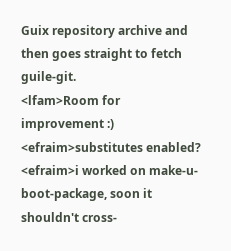Guix repository archive and then goes straight to fetch guile-git.
<lfam>Room for improvement :)
<efraim>substitutes enabled?
<efraim>i worked on make-u-boot-package, soon it shouldn't cross-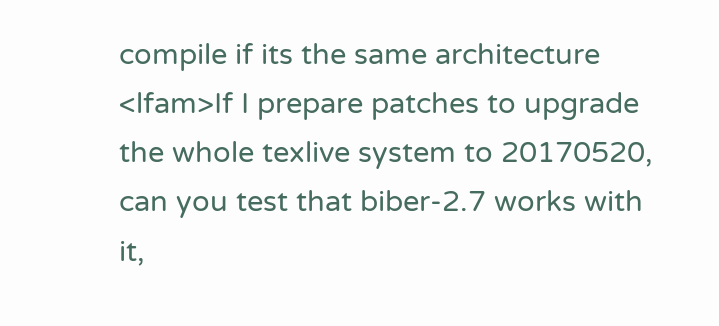compile if its the same architecture
<lfam>If I prepare patches to upgrade the whole texlive system to 20170520, can you test that biber-2.7 works with it,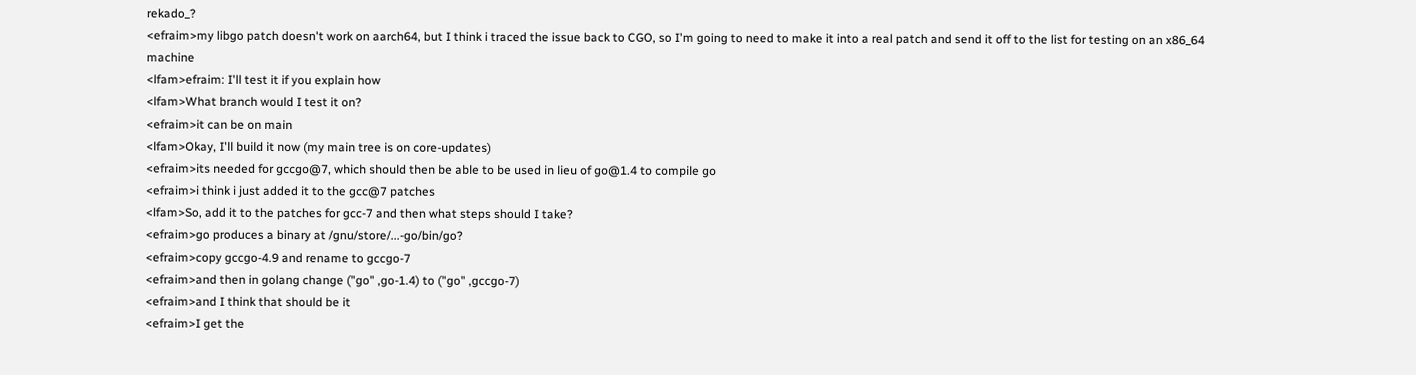rekado_?
<efraim>my libgo patch doesn't work on aarch64, but I think i traced the issue back to CGO, so I'm going to need to make it into a real patch and send it off to the list for testing on an x86_64 machine
<lfam>efraim: I'll test it if you explain how
<lfam>What branch would I test it on?
<efraim>it can be on main
<lfam>Okay, I'll build it now (my main tree is on core-updates)
<efraim>its needed for gccgo@7, which should then be able to be used in lieu of go@1.4 to compile go
<efraim>i think i just added it to the gcc@7 patches
<lfam>So, add it to the patches for gcc-7 and then what steps should I take?
<efraim>go produces a binary at /gnu/store/...-go/bin/go?
<efraim>copy gccgo-4.9 and rename to gccgo-7
<efraim>and then in golang change ("go" ,go-1.4) to ("go" ,gccgo-7)
<efraim>and I think that should be it
<efraim>I get the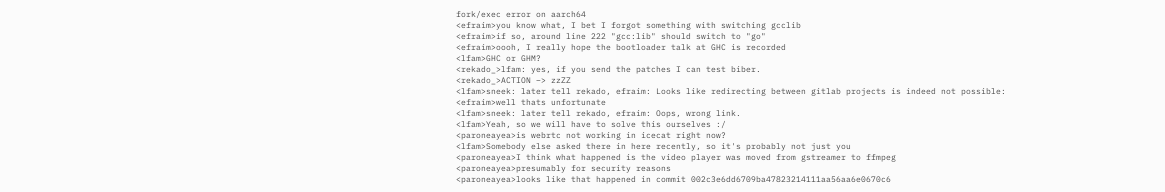fork/exec error on aarch64
<efraim>you know what, I bet I forgot something with switching gcclib
<efraim>if so, around line 222 "gcc:lib" should switch to "go"
<efraim>oooh, I really hope the bootloader talk at GHC is recorded
<lfam>GHC or GHM?
<rekado_>lfam: yes, if you send the patches I can test biber.
<rekado_>ACTION –> zzZZ
<lfam>sneek: later tell rekado, efraim: Looks like redirecting between gitlab projects is indeed not possible:
<efraim>well thats unfortunate
<lfam>sneek: later tell rekado, efraim: Oops, wrong link.
<lfam>Yeah, so we will have to solve this ourselves :/
<paroneayea>is webrtc not working in icecat right now?
<lfam>Somebody else asked there in here recently, so it's probably not just you
<paroneayea>I think what happened is the video player was moved from gstreamer to ffmpeg
<paroneayea>presumably for security reasons
<paroneayea>looks like that happened in commit 002c3e6dd6709ba47823214111aa56aa6e0670c6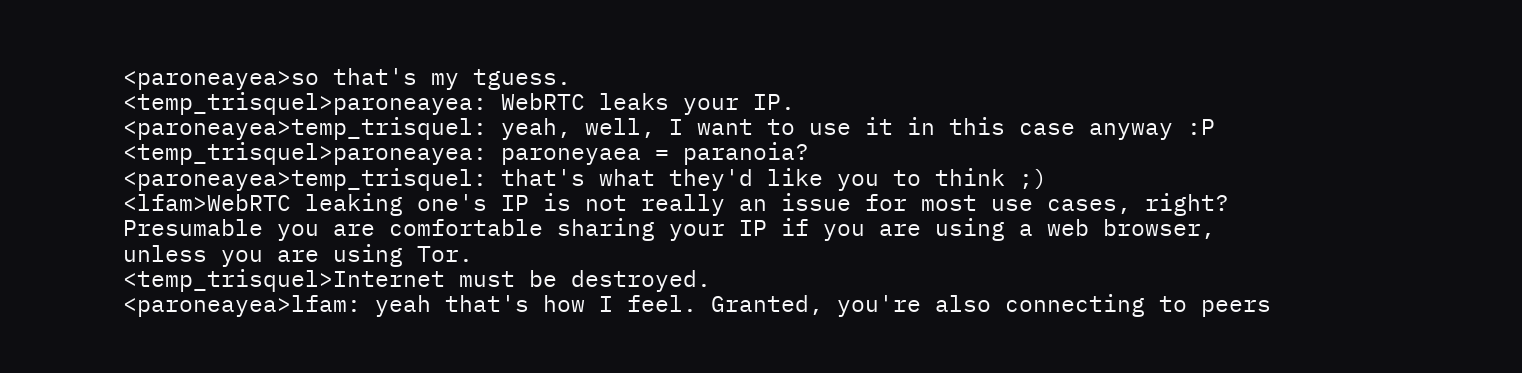<paroneayea>so that's my tguess.
<temp_trisquel>paroneayea: WebRTC leaks your IP.
<paroneayea>temp_trisquel: yeah, well, I want to use it in this case anyway :P
<temp_trisquel>paroneayea: paroneyaea = paranoia?
<paroneayea>temp_trisquel: that's what they'd like you to think ;)
<lfam>WebRTC leaking one's IP is not really an issue for most use cases, right? Presumable you are comfortable sharing your IP if you are using a web browser, unless you are using Tor.
<temp_trisquel>Internet must be destroyed.
<paroneayea>lfam: yeah that's how I feel. Granted, you're also connecting to peers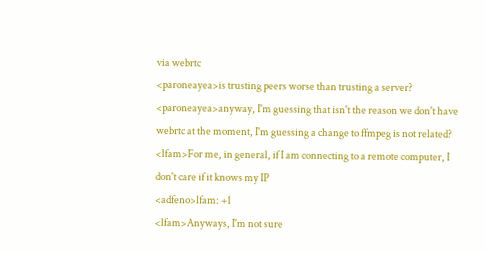via webrtc
<paroneayea>is trusting peers worse than trusting a server?
<paroneayea>anyway, I'm guessing that isn't the reason we don't have webrtc at the moment, I'm guessing a change to ffmpeg is not related?
<lfam>For me, in general, if I am connecting to a remote computer, I don't care if it knows my IP
<adfeno>lfam: +1
<lfam>Anyways, I'm not sure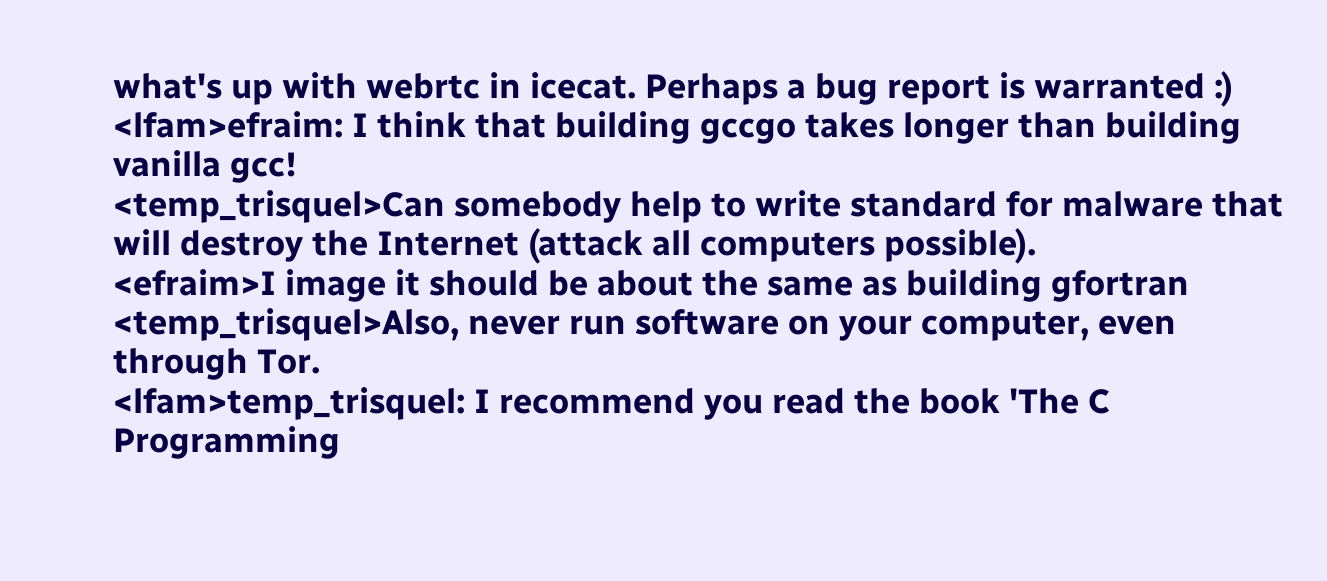what's up with webrtc in icecat. Perhaps a bug report is warranted :)
<lfam>efraim: I think that building gccgo takes longer than building vanilla gcc!
<temp_trisquel>Can somebody help to write standard for malware that will destroy the Internet (attack all computers possible).
<efraim>I image it should be about the same as building gfortran
<temp_trisquel>Also, never run software on your computer, even through Tor.
<lfam>temp_trisquel: I recommend you read the book 'The C Programming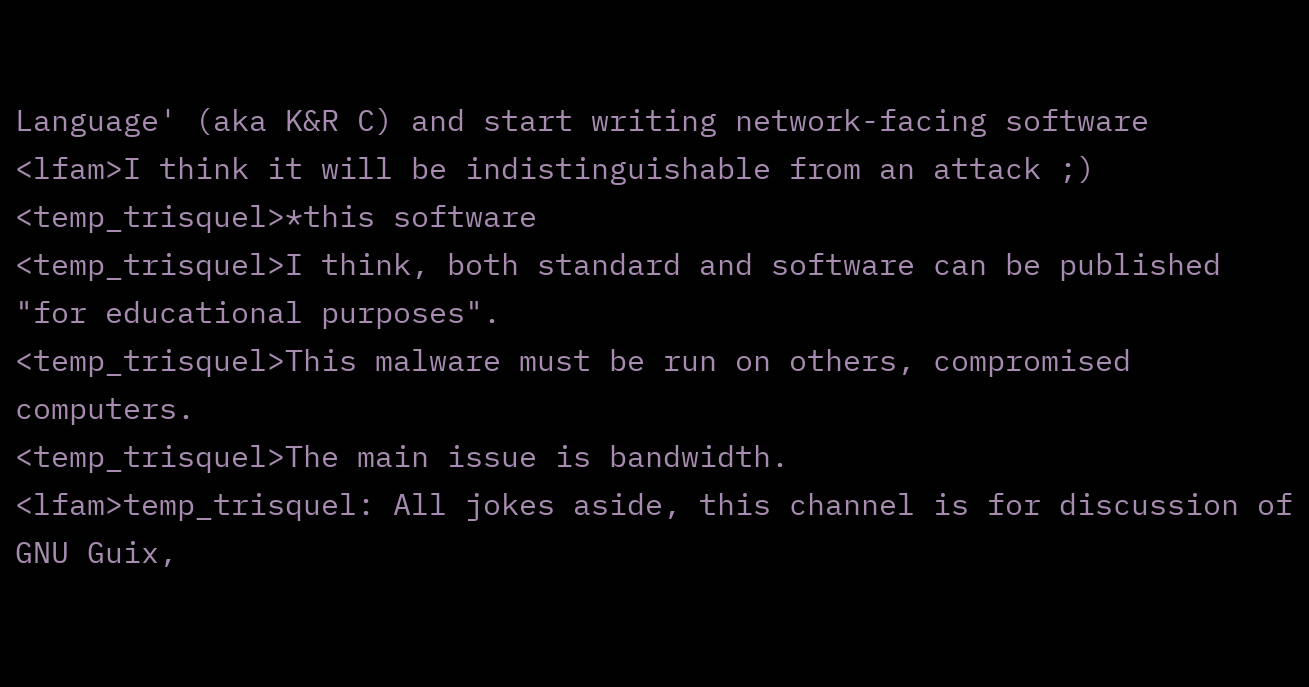Language' (aka K&R C) and start writing network-facing software
<lfam>I think it will be indistinguishable from an attack ;)
<temp_trisquel>*this software
<temp_trisquel>I think, both standard and software can be published "for educational purposes".
<temp_trisquel>This malware must be run on others, compromised computers.
<temp_trisquel>The main issue is bandwidth.
<lfam>temp_trisquel: All jokes aside, this channel is for discussion of GNU Guix,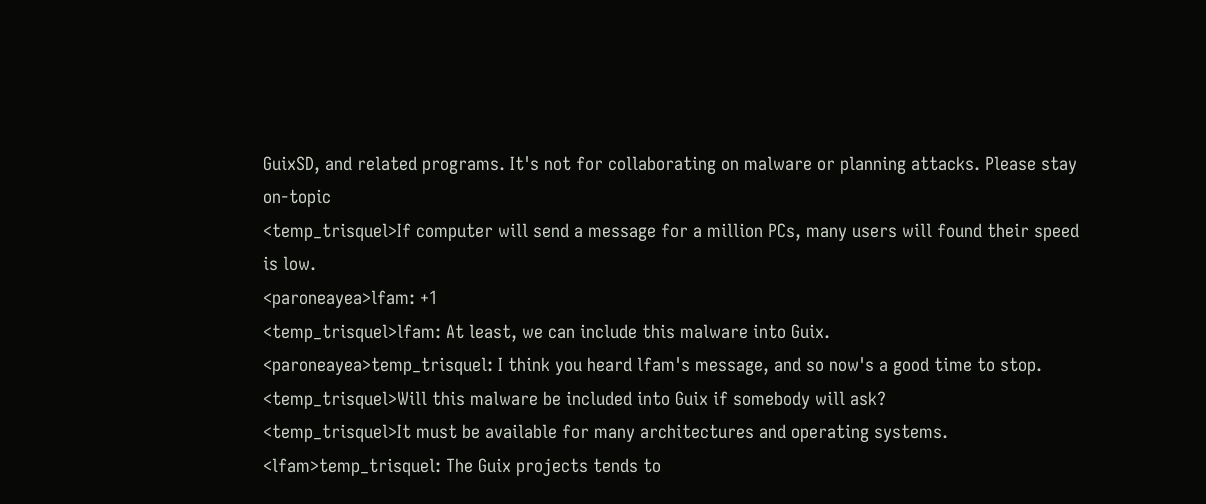GuixSD, and related programs. It's not for collaborating on malware or planning attacks. Please stay on-topic
<temp_trisquel>If computer will send a message for a million PCs, many users will found their speed is low.
<paroneayea>lfam: +1
<temp_trisquel>lfam: At least, we can include this malware into Guix.
<paroneayea>temp_trisquel: I think you heard lfam's message, and so now's a good time to stop.
<temp_trisquel>Will this malware be included into Guix if somebody will ask?
<temp_trisquel>It must be available for many architectures and operating systems.
<lfam>temp_trisquel: The Guix projects tends to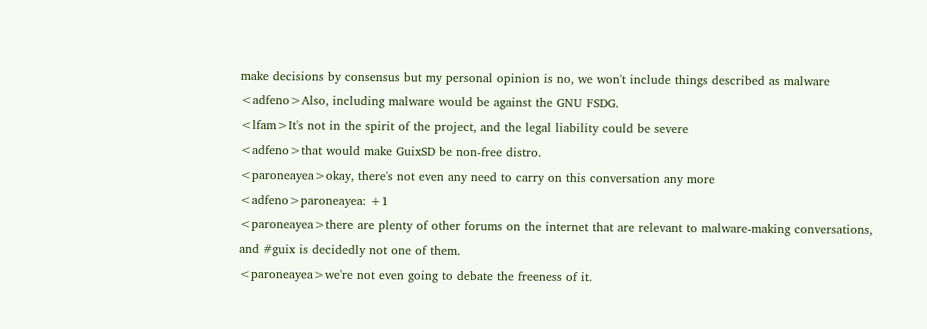make decisions by consensus but my personal opinion is no, we won't include things described as malware
<adfeno>Also, including malware would be against the GNU FSDG.
<lfam>It's not in the spirit of the project, and the legal liability could be severe
<adfeno>that would make GuixSD be non-free distro.
<paroneayea>okay, there's not even any need to carry on this conversation any more
<adfeno>paroneayea: +1
<paroneayea>there are plenty of other forums on the internet that are relevant to malware-making conversations, and #guix is decidedly not one of them.
<paroneayea>we're not even going to debate the freeness of it.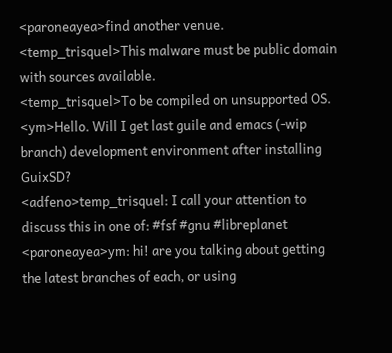<paroneayea>find another venue.
<temp_trisquel>This malware must be public domain with sources available.
<temp_trisquel>To be compiled on unsupported OS.
<ym>Hello. Will I get last guile and emacs (-wip branch) development environment after installing GuixSD?
<adfeno>temp_trisquel: I call your attention to discuss this in one of: #fsf #gnu #libreplanet
<paroneayea>ym: hi! are you talking about getting the latest branches of each, or using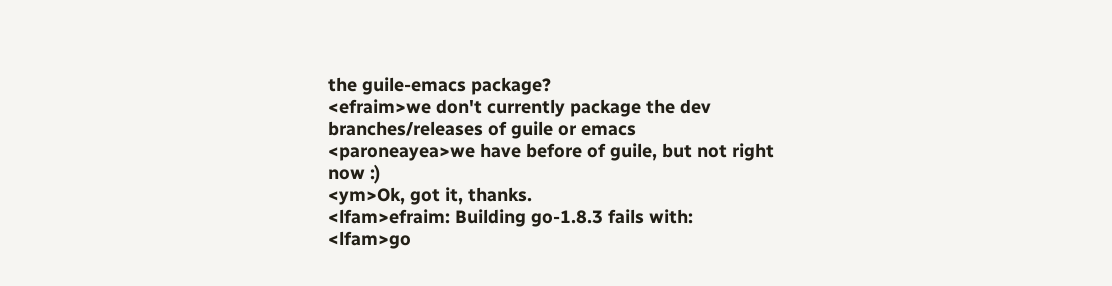the guile-emacs package?
<efraim>we don't currently package the dev branches/releases of guile or emacs
<paroneayea>we have before of guile, but not right now :)
<ym>Ok, got it, thanks.
<lfam>efraim: Building go-1.8.3 fails with:
<lfam>go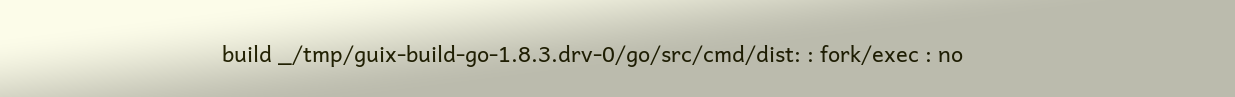build _/tmp/guix-build-go-1.8.3.drv-0/go/src/cmd/dist: : fork/exec : no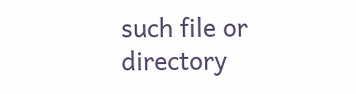such file or directory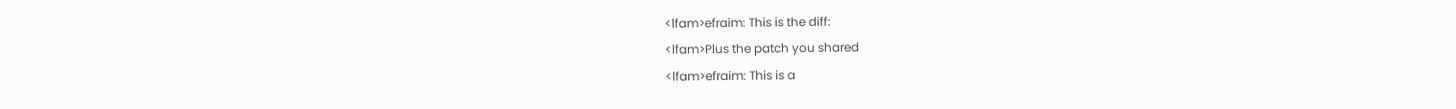<lfam>efraim: This is the diff:
<lfam>Plus the patch you shared
<lfam>efraim: This is a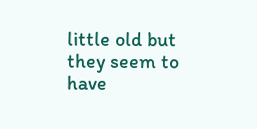little old but they seem to have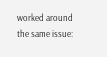worked around the same issue: